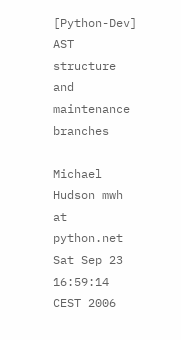[Python-Dev] AST structure and maintenance branches

Michael Hudson mwh at python.net
Sat Sep 23 16:59:14 CEST 2006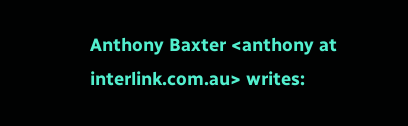Anthony Baxter <anthony at interlink.com.au> writes: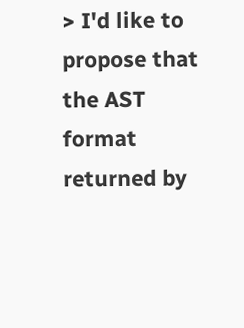> I'd like to propose that the AST format returned by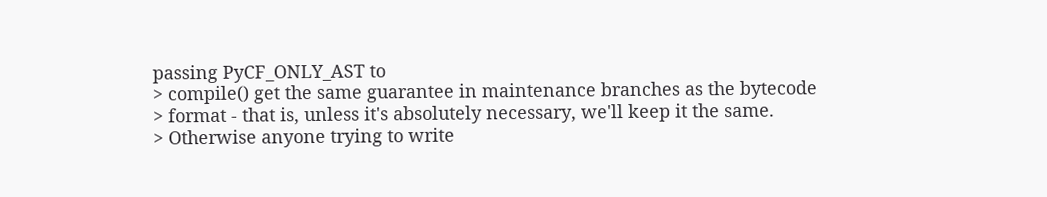passing PyCF_ONLY_AST to
> compile() get the same guarantee in maintenance branches as the bytecode
> format - that is, unless it's absolutely necessary, we'll keep it the same.
> Otherwise anyone trying to write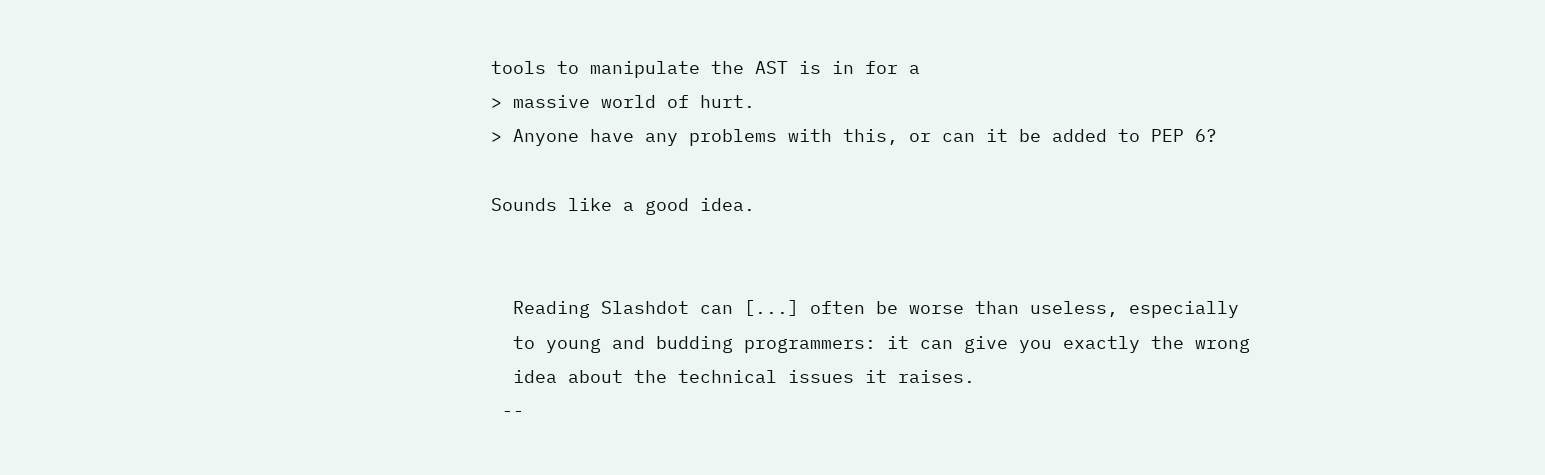tools to manipulate the AST is in for a
> massive world of hurt.
> Anyone have any problems with this, or can it be added to PEP 6?

Sounds like a good idea.


  Reading Slashdot can [...] often be worse than useless, especially
  to young and budding programmers: it can give you exactly the wrong
  idea about the technical issues it raises.
 --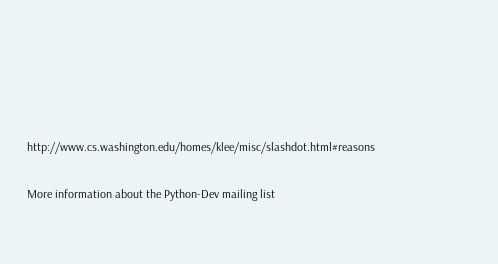http://www.cs.washington.edu/homes/klee/misc/slashdot.html#reasons

More information about the Python-Dev mailing list